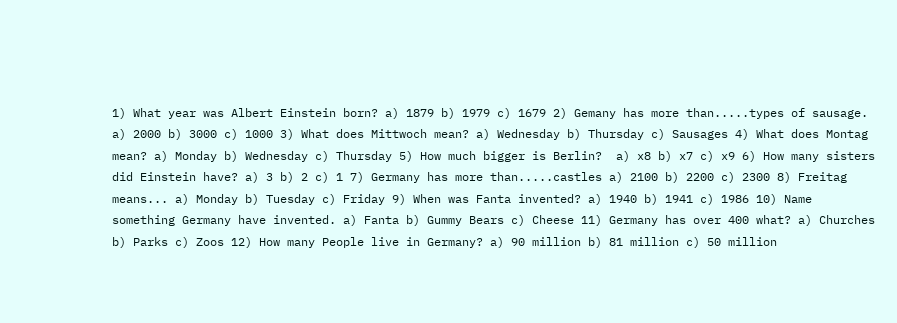1) What year was Albert Einstein born? a) 1879 b) 1979 c) 1679 2) Gemany has more than.....types of sausage. a) 2000 b) 3000 c) 1000 3) What does Mittwoch mean? a) Wednesday b) Thursday c) Sausages 4) What does Montag mean? a) Monday b) Wednesday c) Thursday 5) How much bigger is Berlin?  a) x8 b) x7 c) x9 6) How many sisters did Einstein have? a) 3 b) 2 c) 1 7) Germany has more than.....castles a) 2100 b) 2200 c) 2300 8) Freitag means... a) Monday b) Tuesday c) Friday 9) When was Fanta invented? a) 1940 b) 1941 c) 1986 10) Name something Germany have invented. a) Fanta b) Gummy Bears c) Cheese 11) Germany has over 400 what? a) Churches b) Parks c) Zoos 12) How many People live in Germany? a) 90 million b) 81 million c) 50 million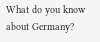What do you know about Germany?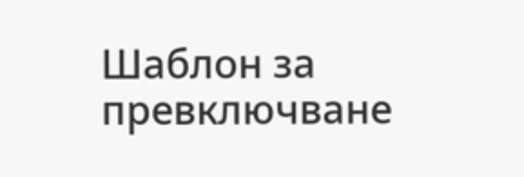Шаблон за превключване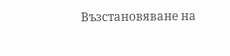Възстановяване на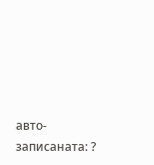авто-записаната: ?